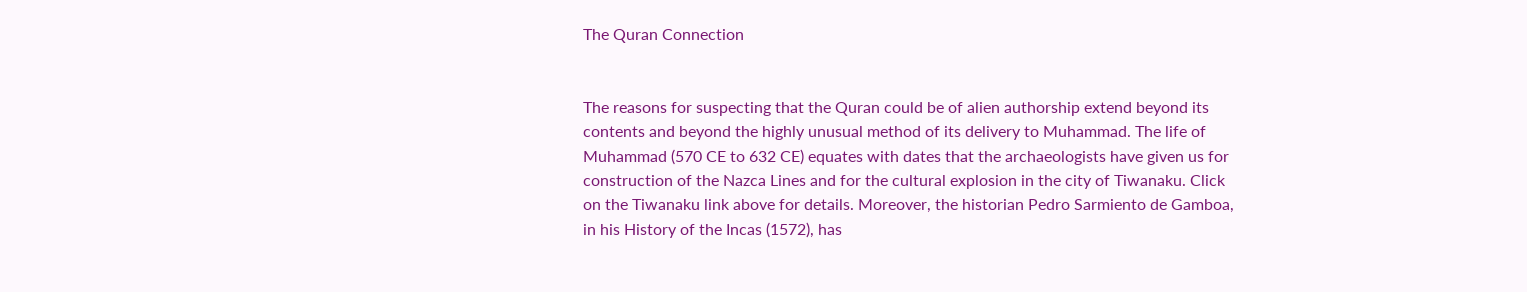The Quran Connection


The reasons for suspecting that the Quran could be of alien authorship extend beyond its contents and beyond the highly unusual method of its delivery to Muhammad. The life of Muhammad (570 CE to 632 CE) equates with dates that the archaeologists have given us for construction of the Nazca Lines and for the cultural explosion in the city of Tiwanaku. Click on the Tiwanaku link above for details. Moreover, the historian Pedro Sarmiento de Gamboa, in his History of the Incas (1572), has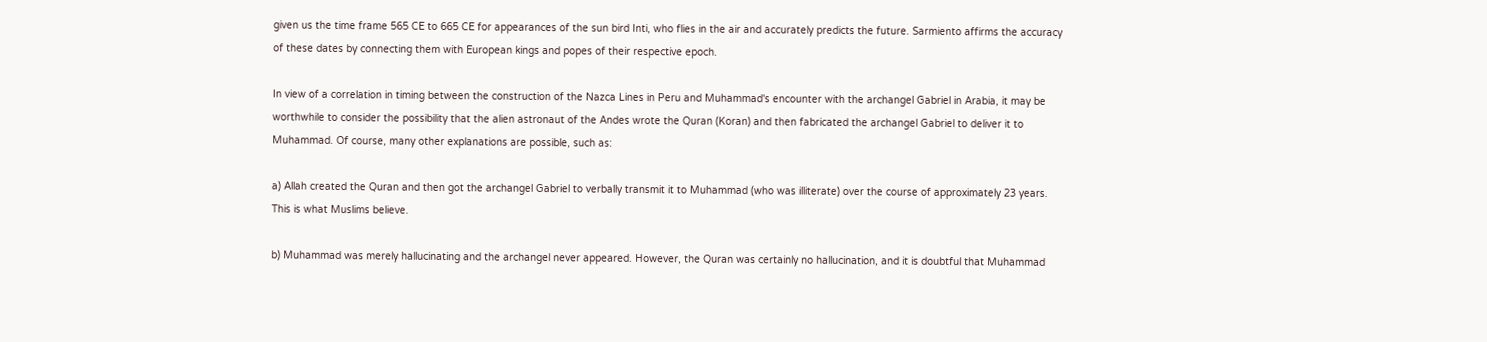given us the time frame 565 CE to 665 CE for appearances of the sun bird Inti, who flies in the air and accurately predicts the future. Sarmiento affirms the accuracy of these dates by connecting them with European kings and popes of their respective epoch.

In view of a correlation in timing between the construction of the Nazca Lines in Peru and Muhammad's encounter with the archangel Gabriel in Arabia, it may be worthwhile to consider the possibility that the alien astronaut of the Andes wrote the Quran (Koran) and then fabricated the archangel Gabriel to deliver it to Muhammad. Of course, many other explanations are possible, such as:

a) Allah created the Quran and then got the archangel Gabriel to verbally transmit it to Muhammad (who was illiterate) over the course of approximately 23 years. This is what Muslims believe.

b) Muhammad was merely hallucinating and the archangel never appeared. However, the Quran was certainly no hallucination, and it is doubtful that Muhammad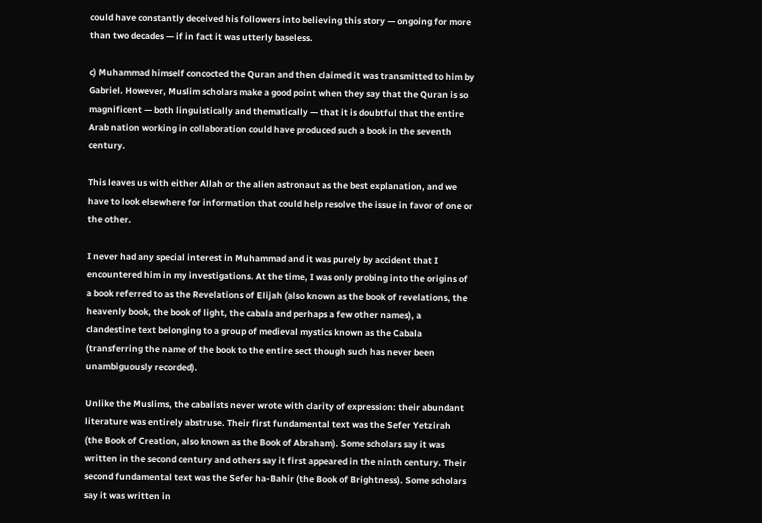could have constantly deceived his followers into believing this story — ongoing for more than two decades — if in fact it was utterly baseless.

c) Muhammad himself concocted the Quran and then claimed it was transmitted to him by Gabriel. However, Muslim scholars make a good point when they say that the Quran is so magnificent — both linguistically and thematically — that it is doubtful that the entire Arab nation working in collaboration could have produced such a book in the seventh century.

This leaves us with either Allah or the alien astronaut as the best explanation, and we have to look elsewhere for information that could help resolve the issue in favor of one or the other.

I never had any special interest in Muhammad and it was purely by accident that I encountered him in my investigations. At the time, I was only probing into the origins of a book referred to as the Revelations of Elijah (also known as the book of revelations, the heavenly book, the book of light, the cabala and perhaps a few other names), a clandestine text belonging to a group of medieval mystics known as the Cabala (transferring the name of the book to the entire sect though such has never been unambiguously recorded).

Unlike the Muslims, the cabalists never wrote with clarity of expression: their abundant literature was entirely abstruse. Their first fundamental text was the Sefer Yetzirah (the Book of Creation, also known as the Book of Abraham). Some scholars say it was written in the second century and others say it first appeared in the ninth century. Their second fundamental text was the Sefer ha-Bahir (the Book of Brightness). Some scholars say it was written in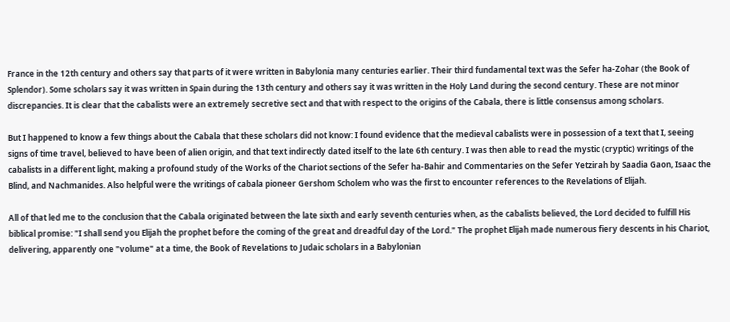France in the 12th century and others say that parts of it were written in Babylonia many centuries earlier. Their third fundamental text was the Sefer ha-Zohar (the Book of Splendor). Some scholars say it was written in Spain during the 13th century and others say it was written in the Holy Land during the second century. These are not minor discrepancies. It is clear that the cabalists were an extremely secretive sect and that with respect to the origins of the Cabala, there is little consensus among scholars.

But I happened to know a few things about the Cabala that these scholars did not know: I found evidence that the medieval cabalists were in possession of a text that I, seeing signs of time travel, believed to have been of alien origin, and that text indirectly dated itself to the late 6th century. I was then able to read the mystic (cryptic) writings of the cabalists in a different light, making a profound study of the Works of the Chariot sections of the Sefer ha-Bahir and Commentaries on the Sefer Yetzirah by Saadia Gaon, Isaac the Blind, and Nachmanides. Also helpful were the writings of cabala pioneer Gershom Scholem who was the first to encounter references to the Revelations of Elijah.

All of that led me to the conclusion that the Cabala originated between the late sixth and early seventh centuries when, as the cabalists believed, the Lord decided to fulfill His biblical promise: "I shall send you Elijah the prophet before the coming of the great and dreadful day of the Lord." The prophet Elijah made numerous fiery descents in his Chariot, delivering, apparently one "volume" at a time, the Book of Revelations to Judaic scholars in a Babylonian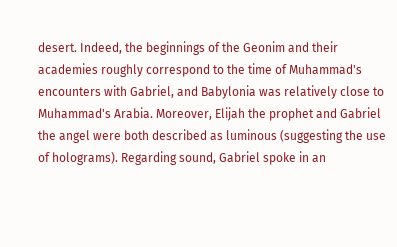desert. Indeed, the beginnings of the Geonim and their academies roughly correspond to the time of Muhammad's encounters with Gabriel, and Babylonia was relatively close to Muhammad's Arabia. Moreover, Elijah the prophet and Gabriel the angel were both described as luminous (suggesting the use of holograms). Regarding sound, Gabriel spoke in an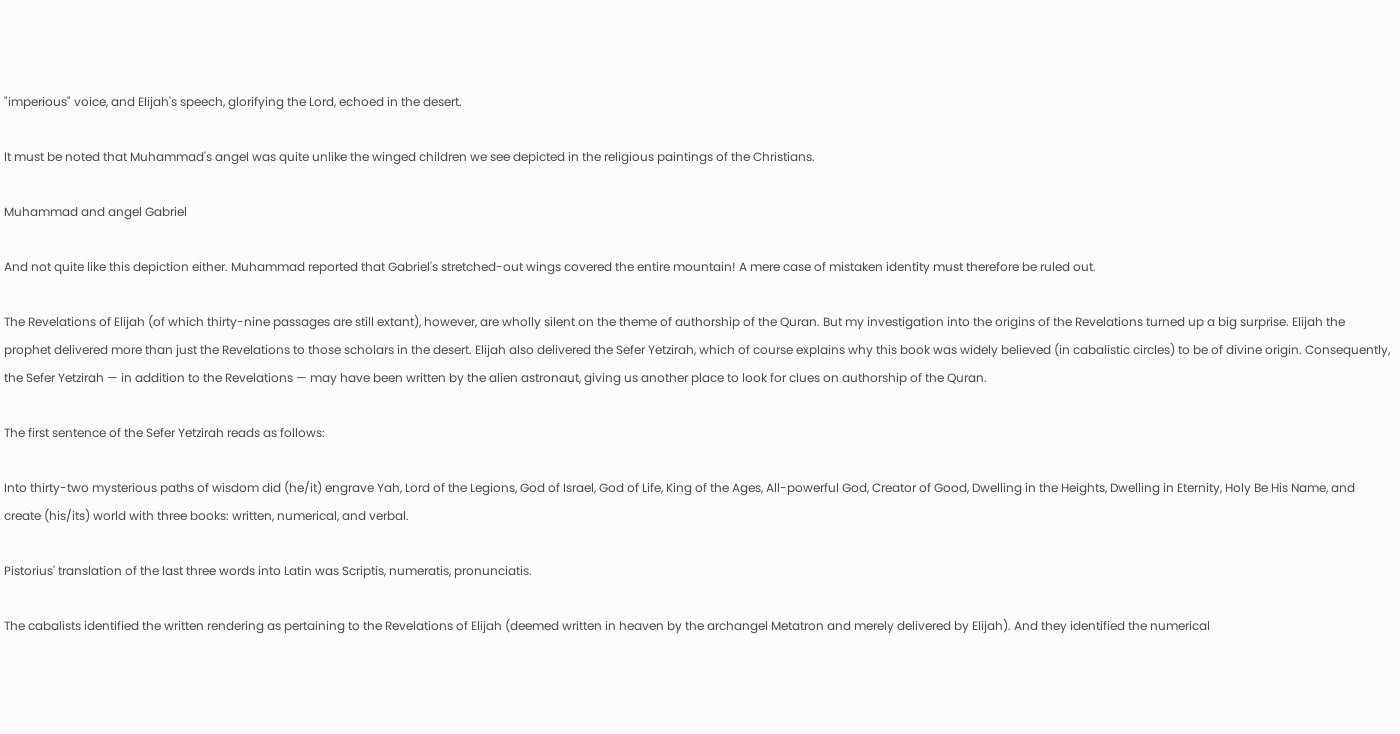"imperious" voice, and Elijah's speech, glorifying the Lord, echoed in the desert.

It must be noted that Muhammad's angel was quite unlike the winged children we see depicted in the religious paintings of the Christians.

Muhammad and angel Gabriel

And not quite like this depiction either. Muhammad reported that Gabriel's stretched-out wings covered the entire mountain! A mere case of mistaken identity must therefore be ruled out.

The Revelations of Elijah (of which thirty-nine passages are still extant), however, are wholly silent on the theme of authorship of the Quran. But my investigation into the origins of the Revelations turned up a big surprise. Elijah the prophet delivered more than just the Revelations to those scholars in the desert. Elijah also delivered the Sefer Yetzirah, which of course explains why this book was widely believed (in cabalistic circles) to be of divine origin. Consequently, the Sefer Yetzirah — in addition to the Revelations — may have been written by the alien astronaut, giving us another place to look for clues on authorship of the Quran.

The first sentence of the Sefer Yetzirah reads as follows:

Into thirty-two mysterious paths of wisdom did (he/it) engrave Yah, Lord of the Legions, God of Israel, God of Life, King of the Ages, All-powerful God, Creator of Good, Dwelling in the Heights, Dwelling in Eternity, Holy Be His Name, and create (his/its) world with three books: written, numerical, and verbal.

Pistorius' translation of the last three words into Latin was Scriptis, numeratis, pronunciatis.

The cabalists identified the written rendering as pertaining to the Revelations of Elijah (deemed written in heaven by the archangel Metatron and merely delivered by Elijah). And they identified the numerical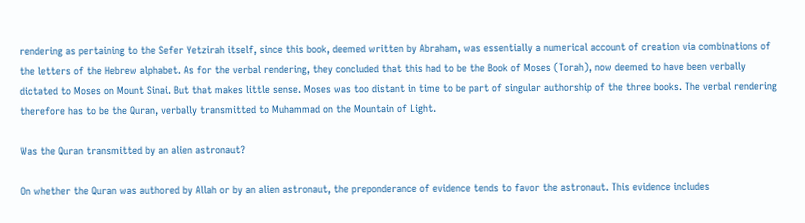rendering as pertaining to the Sefer Yetzirah itself, since this book, deemed written by Abraham, was essentially a numerical account of creation via combinations of the letters of the Hebrew alphabet. As for the verbal rendering, they concluded that this had to be the Book of Moses (Torah), now deemed to have been verbally dictated to Moses on Mount Sinai. But that makes little sense. Moses was too distant in time to be part of singular authorship of the three books. The verbal rendering therefore has to be the Quran, verbally transmitted to Muhammad on the Mountain of Light.

Was the Quran transmitted by an alien astronaut?

On whether the Quran was authored by Allah or by an alien astronaut, the preponderance of evidence tends to favor the astronaut. This evidence includes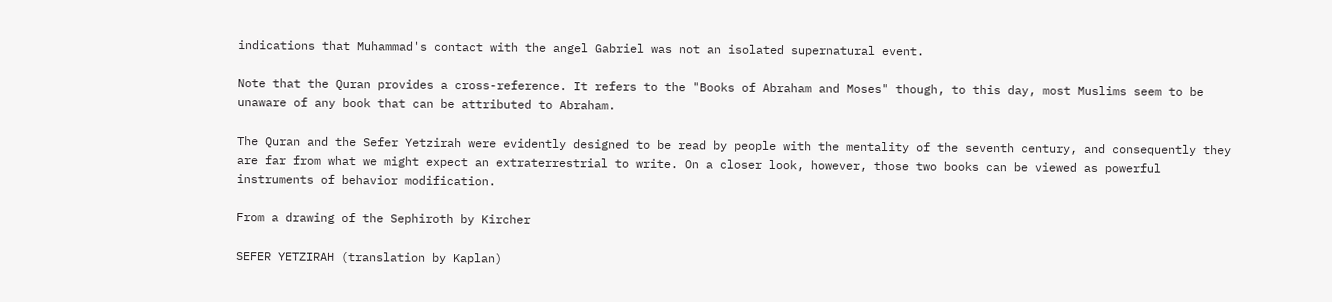indications that Muhammad's contact with the angel Gabriel was not an isolated supernatural event.

Note that the Quran provides a cross-reference. It refers to the "Books of Abraham and Moses" though, to this day, most Muslims seem to be unaware of any book that can be attributed to Abraham.

The Quran and the Sefer Yetzirah were evidently designed to be read by people with the mentality of the seventh century, and consequently they are far from what we might expect an extraterrestrial to write. On a closer look, however, those two books can be viewed as powerful instruments of behavior modification.

From a drawing of the Sephiroth by Kircher

SEFER YETZIRAH (translation by Kaplan)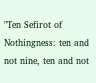"Ten Sefirot of Nothingness: ten and not nine, ten and not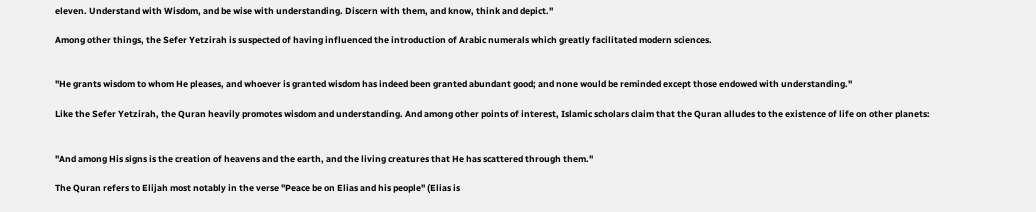eleven. Understand with Wisdom, and be wise with understanding. Discern with them, and know, think and depict."

Among other things, the Sefer Yetzirah is suspected of having influenced the introduction of Arabic numerals which greatly facilitated modern sciences.


"He grants wisdom to whom He pleases, and whoever is granted wisdom has indeed been granted abundant good; and none would be reminded except those endowed with understanding."

Like the Sefer Yetzirah, the Quran heavily promotes wisdom and understanding. And among other points of interest, Islamic scholars claim that the Quran alludes to the existence of life on other planets:


"And among His signs is the creation of heavens and the earth, and the living creatures that He has scattered through them."

The Quran refers to Elijah most notably in the verse "Peace be on Elias and his people" (Elias is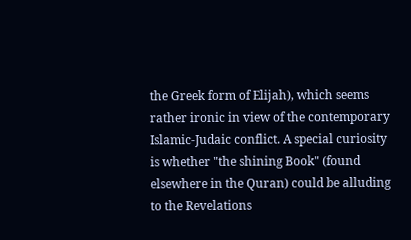the Greek form of Elijah), which seems rather ironic in view of the contemporary Islamic-Judaic conflict. A special curiosity is whether "the shining Book" (found elsewhere in the Quran) could be alluding to the Revelations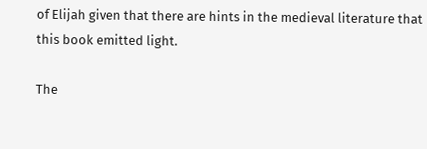of Elijah given that there are hints in the medieval literature that this book emitted light.

The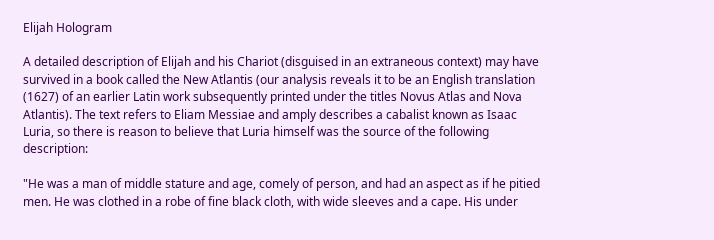Elijah Hologram

A detailed description of Elijah and his Chariot (disguised in an extraneous context) may have survived in a book called the New Atlantis (our analysis reveals it to be an English translation (1627) of an earlier Latin work subsequently printed under the titles Novus Atlas and Nova Atlantis). The text refers to Eliam Messiae and amply describes a cabalist known as Isaac Luria, so there is reason to believe that Luria himself was the source of the following description:

"He was a man of middle stature and age, comely of person, and had an aspect as if he pitied men. He was clothed in a robe of fine black cloth, with wide sleeves and a cape. His under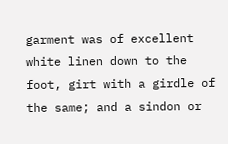garment was of excellent white linen down to the foot, girt with a girdle of the same; and a sindon or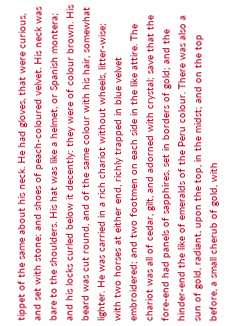tippet of the same about his neck. He had gloves, that were curious, and set with stone; and shoes of peach-coloured velvet. His neck was bare to the shoulders. His hat was like a helmet, or Spanish montera; and his locks curled below it decently: they were of colour brown. His beard was cut round, and of the same colour with his hair, somewhat lighter. He was carried in a rich chariot without wheels, litter-wise; with two horses at either end, richly trapped in blue velvet embroidered; and two footmen on each side in the like attire. The chariot was all of cedar, gilt, and adorned with crystal; save that the fore-end had panels of sapphires, set in borders of gold; and the hinder-end the like of emeralds of the Peru colour. There was also a sun of gold, radiant, upon the top, in the midst; and on the top before, a small cherub of gold, with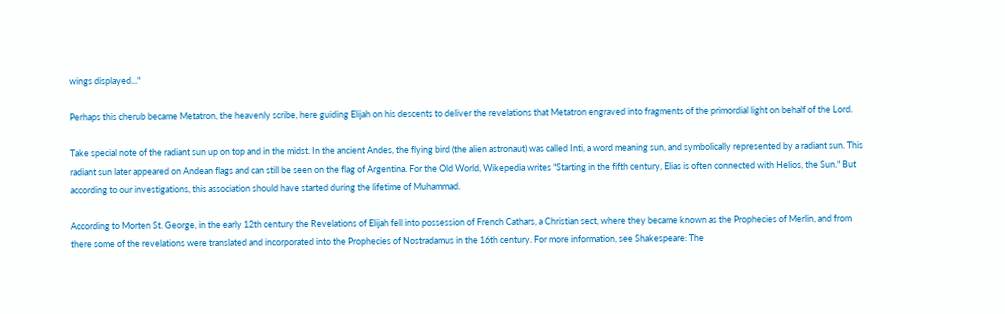wings displayed..."

Perhaps this cherub became Metatron, the heavenly scribe, here guiding Elijah on his descents to deliver the revelations that Metatron engraved into fragments of the primordial light on behalf of the Lord.

Take special note of the radiant sun up on top and in the midst. In the ancient Andes, the flying bird (the alien astronaut) was called Inti, a word meaning sun, and symbolically represented by a radiant sun. This radiant sun later appeared on Andean flags and can still be seen on the flag of Argentina. For the Old World, Wikepedia writes "Starting in the fifth century, Elias is often connected with Helios, the Sun." But according to our investigations, this association should have started during the lifetime of Muhammad.

According to Morten St. George, in the early 12th century the Revelations of Elijah fell into possession of French Cathars, a Christian sect, where they became known as the Prophecies of Merlin, and from there some of the revelations were translated and incorporated into the Prophecies of Nostradamus in the 16th century. For more information, see Shakespeare: The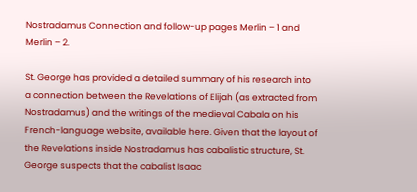Nostradamus Connection and follow-up pages Merlin – 1 and Merlin – 2.

St. George has provided a detailed summary of his research into a connection between the Revelations of Elijah (as extracted from Nostradamus) and the writings of the medieval Cabala on his French-language website, available here. Given that the layout of the Revelations inside Nostradamus has cabalistic structure, St. George suspects that the cabalist Isaac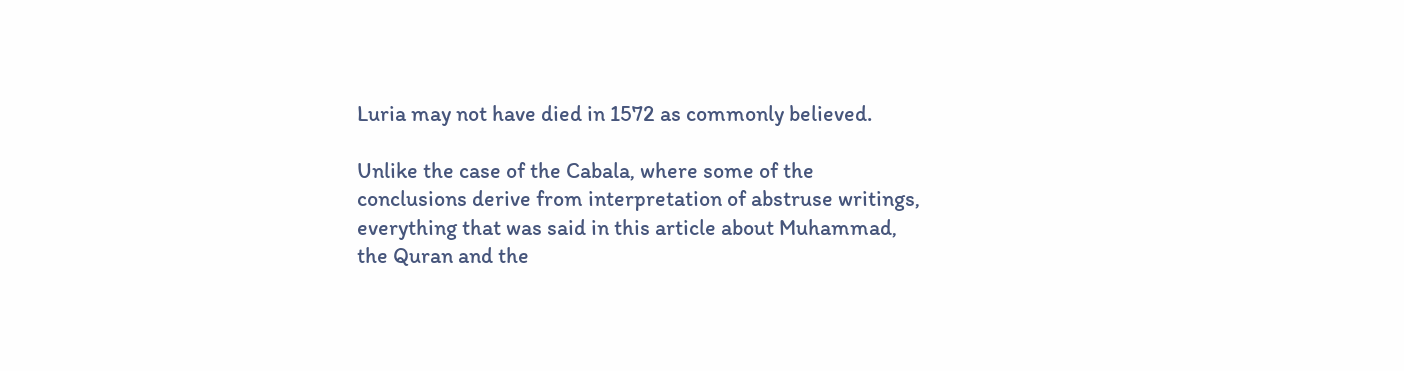Luria may not have died in 1572 as commonly believed.

Unlike the case of the Cabala, where some of the conclusions derive from interpretation of abstruse writings, everything that was said in this article about Muhammad, the Quran and the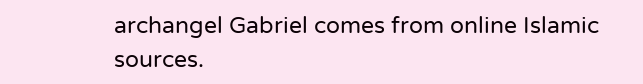archangel Gabriel comes from online Islamic sources.